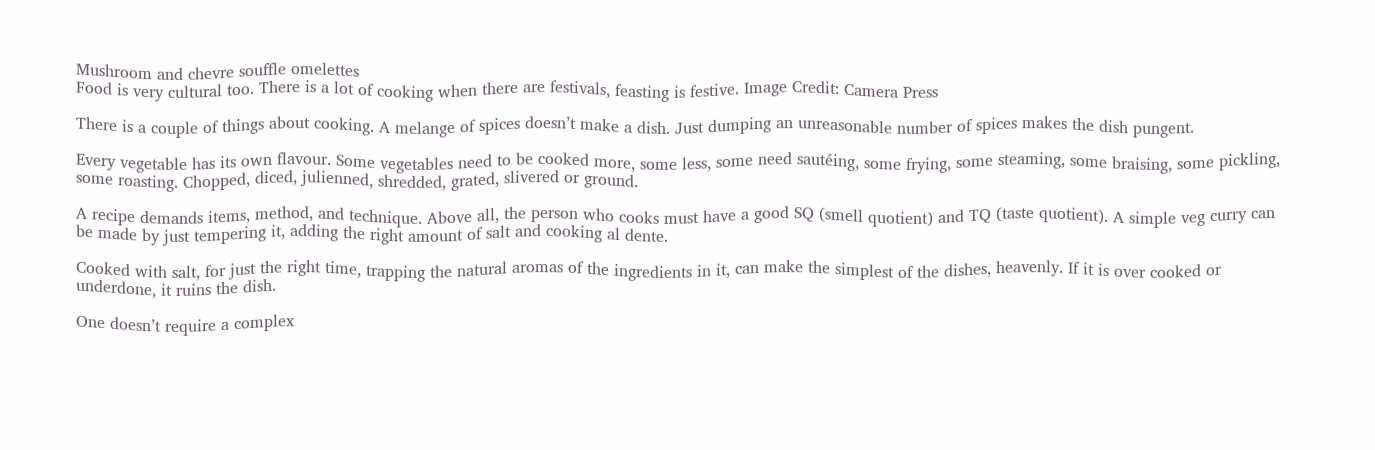Mushroom and chevre souffle omelettes
Food is very cultural too. There is a lot of cooking when there are festivals, feasting is festive. Image Credit: Camera Press

There is a couple of things about cooking. A melange of spices doesn’t make a dish. Just dumping an unreasonable number of spices makes the dish pungent.

Every vegetable has its own flavour. Some vegetables need to be cooked more, some less, some need sautéing, some frying, some steaming, some braising, some pickling, some roasting. Chopped, diced, julienned, shredded, grated, slivered or ground.

A recipe demands items, method, and technique. Above all, the person who cooks must have a good SQ (smell quotient) and TQ (taste quotient). A simple veg curry can be made by just tempering it, adding the right amount of salt and cooking al dente.

Cooked with salt, for just the right time, trapping the natural aromas of the ingredients in it, can make the simplest of the dishes, heavenly. If it is over cooked or underdone, it ruins the dish.

One doesn’t require a complex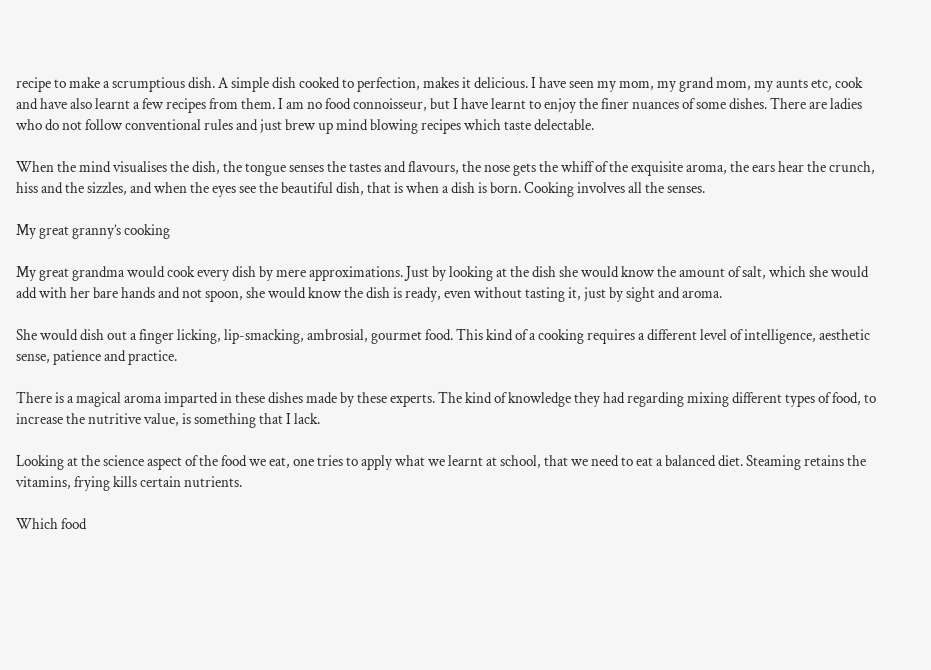recipe to make a scrumptious dish. A simple dish cooked to perfection, makes it delicious. I have seen my mom, my grand mom, my aunts etc, cook and have also learnt a few recipes from them. I am no food connoisseur, but I have learnt to enjoy the finer nuances of some dishes. There are ladies who do not follow conventional rules and just brew up mind blowing recipes which taste delectable.

When the mind visualises the dish, the tongue senses the tastes and flavours, the nose gets the whiff of the exquisite aroma, the ears hear the crunch, hiss and the sizzles, and when the eyes see the beautiful dish, that is when a dish is born. Cooking involves all the senses.

My great granny’s cooking

My great grandma would cook every dish by mere approximations. Just by looking at the dish she would know the amount of salt, which she would add with her bare hands and not spoon, she would know the dish is ready, even without tasting it, just by sight and aroma.

She would dish out a finger licking, lip-smacking, ambrosial, gourmet food. This kind of a cooking requires a different level of intelligence, aesthetic sense, patience and practice.

There is a magical aroma imparted in these dishes made by these experts. The kind of knowledge they had regarding mixing different types of food, to increase the nutritive value, is something that I lack.

Looking at the science aspect of the food we eat, one tries to apply what we learnt at school, that we need to eat a balanced diet. Steaming retains the vitamins, frying kills certain nutrients.

Which food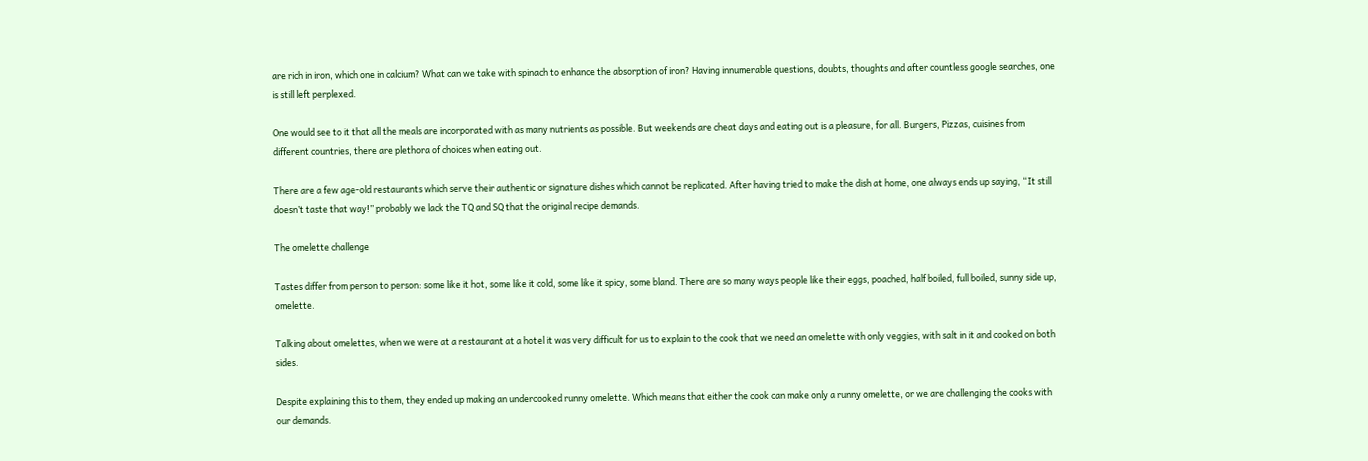are rich in iron, which one in calcium? What can we take with spinach to enhance the absorption of iron? Having innumerable questions, doubts, thoughts and after countless google searches, one is still left perplexed.

One would see to it that all the meals are incorporated with as many nutrients as possible. But weekends are cheat days and eating out is a pleasure, for all. Burgers, Pizzas, cuisines from different countries, there are plethora of choices when eating out.

There are a few age-old restaurants which serve their authentic or signature dishes which cannot be replicated. After having tried to make the dish at home, one always ends up saying, “It still doesn’t taste that way!” probably we lack the TQ and SQ that the original recipe demands.

The omelette challenge

Tastes differ from person to person: some like it hot, some like it cold, some like it spicy, some bland. There are so many ways people like their eggs, poached, half boiled, full boiled, sunny side up, omelette.

Talking about omelettes, when we were at a restaurant at a hotel it was very difficult for us to explain to the cook that we need an omelette with only veggies, with salt in it and cooked on both sides.

Despite explaining this to them, they ended up making an undercooked runny omelette. Which means that either the cook can make only a runny omelette, or we are challenging the cooks with our demands.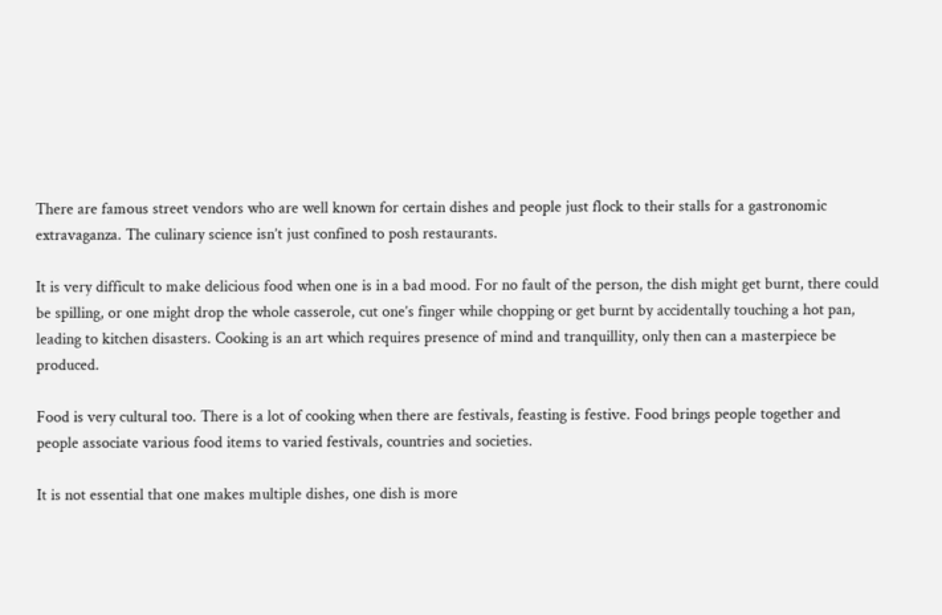There are famous street vendors who are well known for certain dishes and people just flock to their stalls for a gastronomic extravaganza. The culinary science isn’t just confined to posh restaurants.

It is very difficult to make delicious food when one is in a bad mood. For no fault of the person, the dish might get burnt, there could be spilling, or one might drop the whole casserole, cut one’s finger while chopping or get burnt by accidentally touching a hot pan, leading to kitchen disasters. Cooking is an art which requires presence of mind and tranquillity, only then can a masterpiece be produced.

Food is very cultural too. There is a lot of cooking when there are festivals, feasting is festive. Food brings people together and people associate various food items to varied festivals, countries and societies.

It is not essential that one makes multiple dishes, one dish is more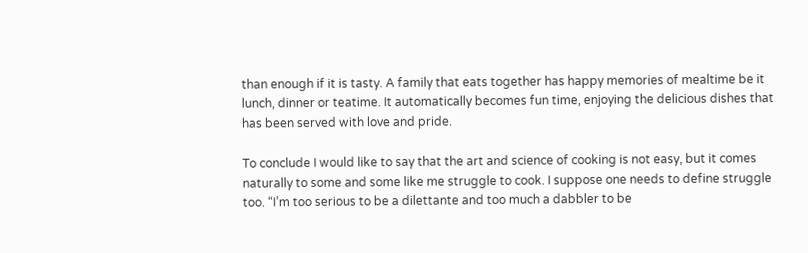than enough if it is tasty. A family that eats together has happy memories of mealtime be it lunch, dinner or teatime. It automatically becomes fun time, enjoying the delicious dishes that has been served with love and pride.

To conclude I would like to say that the art and science of cooking is not easy, but it comes naturally to some and some like me struggle to cook. I suppose one needs to define struggle too. “I’m too serious to be a dilettante and too much a dabbler to be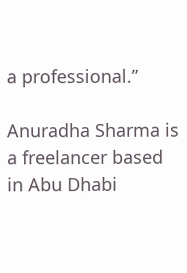a professional.”

Anuradha Sharma is a freelancer based in Abu Dhabi